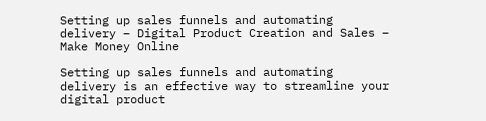Setting up sales funnels and automating delivery – Digital Product Creation and Sales – Make Money Online

Setting up sales funnels and automating delivery is an effective way to streamline your digital product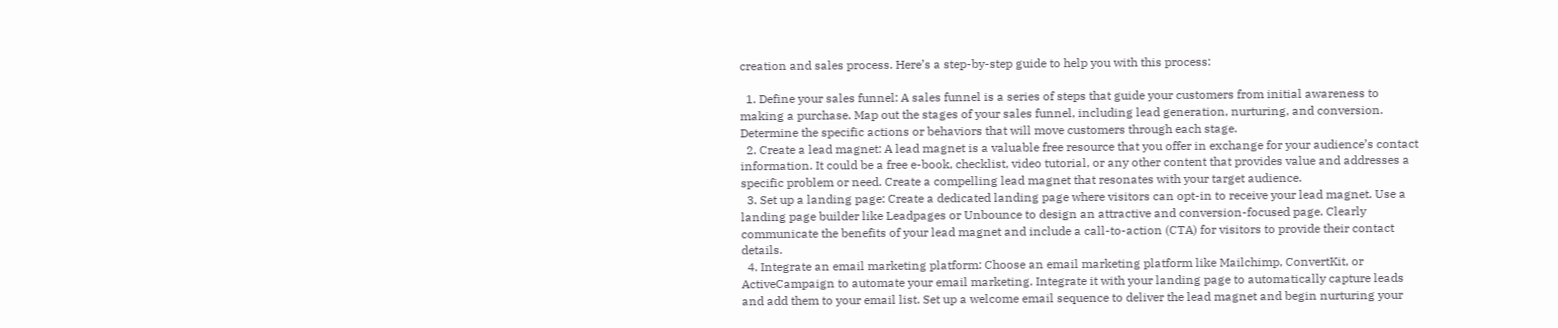creation and sales process. Here’s a step-by-step guide to help you with this process:

  1. Define your sales funnel: A sales funnel is a series of steps that guide your customers from initial awareness to making a purchase. Map out the stages of your sales funnel, including lead generation, nurturing, and conversion. Determine the specific actions or behaviors that will move customers through each stage.
  2. Create a lead magnet: A lead magnet is a valuable free resource that you offer in exchange for your audience’s contact information. It could be a free e-book, checklist, video tutorial, or any other content that provides value and addresses a specific problem or need. Create a compelling lead magnet that resonates with your target audience.
  3. Set up a landing page: Create a dedicated landing page where visitors can opt-in to receive your lead magnet. Use a landing page builder like Leadpages or Unbounce to design an attractive and conversion-focused page. Clearly communicate the benefits of your lead magnet and include a call-to-action (CTA) for visitors to provide their contact details.
  4. Integrate an email marketing platform: Choose an email marketing platform like Mailchimp, ConvertKit, or ActiveCampaign to automate your email marketing. Integrate it with your landing page to automatically capture leads and add them to your email list. Set up a welcome email sequence to deliver the lead magnet and begin nurturing your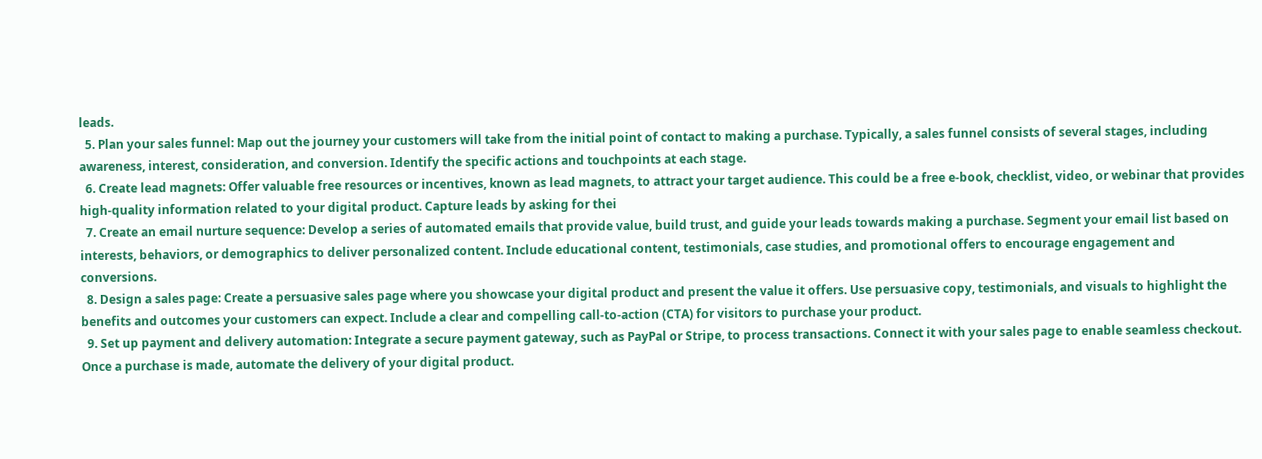leads.
  5. Plan your sales funnel: Map out the journey your customers will take from the initial point of contact to making a purchase. Typically, a sales funnel consists of several stages, including awareness, interest, consideration, and conversion. Identify the specific actions and touchpoints at each stage.
  6. Create lead magnets: Offer valuable free resources or incentives, known as lead magnets, to attract your target audience. This could be a free e-book, checklist, video, or webinar that provides high-quality information related to your digital product. Capture leads by asking for thei
  7. Create an email nurture sequence: Develop a series of automated emails that provide value, build trust, and guide your leads towards making a purchase. Segment your email list based on interests, behaviors, or demographics to deliver personalized content. Include educational content, testimonials, case studies, and promotional offers to encourage engagement and conversions.
  8. Design a sales page: Create a persuasive sales page where you showcase your digital product and present the value it offers. Use persuasive copy, testimonials, and visuals to highlight the benefits and outcomes your customers can expect. Include a clear and compelling call-to-action (CTA) for visitors to purchase your product.
  9. Set up payment and delivery automation: Integrate a secure payment gateway, such as PayPal or Stripe, to process transactions. Connect it with your sales page to enable seamless checkout. Once a purchase is made, automate the delivery of your digital product.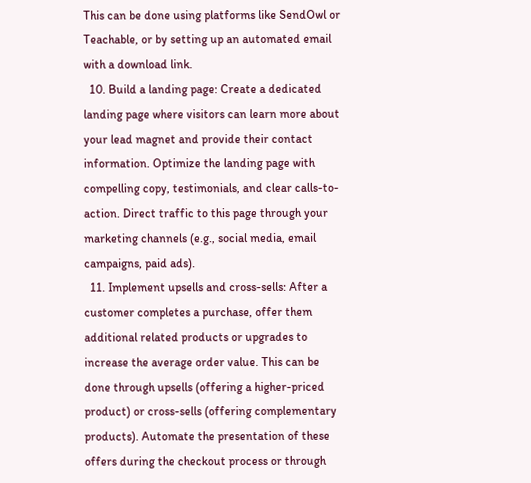This can be done using platforms like SendOwl or Teachable, or by setting up an automated email with a download link.
  10. Build a landing page: Create a dedicated landing page where visitors can learn more about your lead magnet and provide their contact information. Optimize the landing page with compelling copy, testimonials, and clear calls-to-action. Direct traffic to this page through your marketing channels (e.g., social media, email campaigns, paid ads).
  11. Implement upsells and cross-sells: After a customer completes a purchase, offer them additional related products or upgrades to increase the average order value. This can be done through upsells (offering a higher-priced product) or cross-sells (offering complementary products). Automate the presentation of these offers during the checkout process or through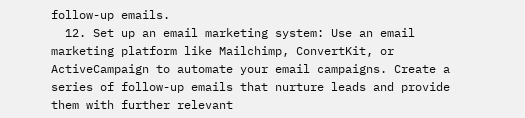follow-up emails.
  12. Set up an email marketing system: Use an email marketing platform like Mailchimp, ConvertKit, or ActiveCampaign to automate your email campaigns. Create a series of follow-up emails that nurture leads and provide them with further relevant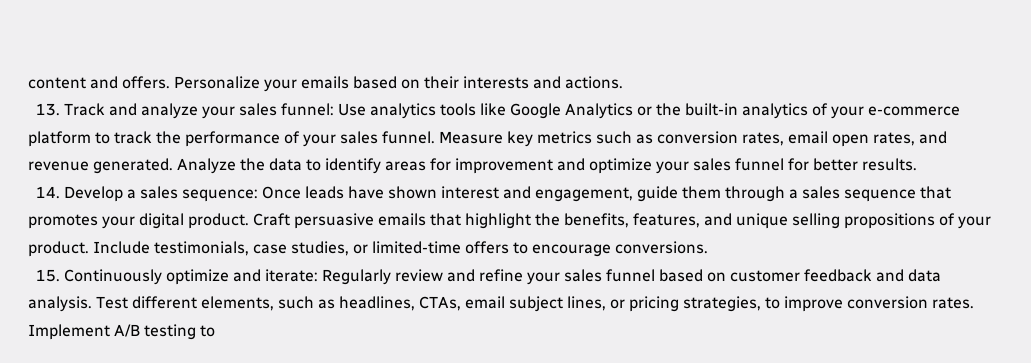content and offers. Personalize your emails based on their interests and actions.
  13. Track and analyze your sales funnel: Use analytics tools like Google Analytics or the built-in analytics of your e-commerce platform to track the performance of your sales funnel. Measure key metrics such as conversion rates, email open rates, and revenue generated. Analyze the data to identify areas for improvement and optimize your sales funnel for better results.
  14. Develop a sales sequence: Once leads have shown interest and engagement, guide them through a sales sequence that promotes your digital product. Craft persuasive emails that highlight the benefits, features, and unique selling propositions of your product. Include testimonials, case studies, or limited-time offers to encourage conversions.
  15. Continuously optimize and iterate: Regularly review and refine your sales funnel based on customer feedback and data analysis. Test different elements, such as headlines, CTAs, email subject lines, or pricing strategies, to improve conversion rates. Implement A/B testing to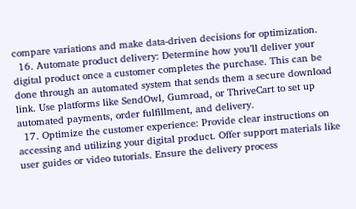compare variations and make data-driven decisions for optimization.
  16. Automate product delivery: Determine how you’ll deliver your digital product once a customer completes the purchase. This can be done through an automated system that sends them a secure download link. Use platforms like SendOwl, Gumroad, or ThriveCart to set up automated payments, order fulfillment, and delivery.
  17. Optimize the customer experience: Provide clear instructions on accessing and utilizing your digital product. Offer support materials like user guides or video tutorials. Ensure the delivery process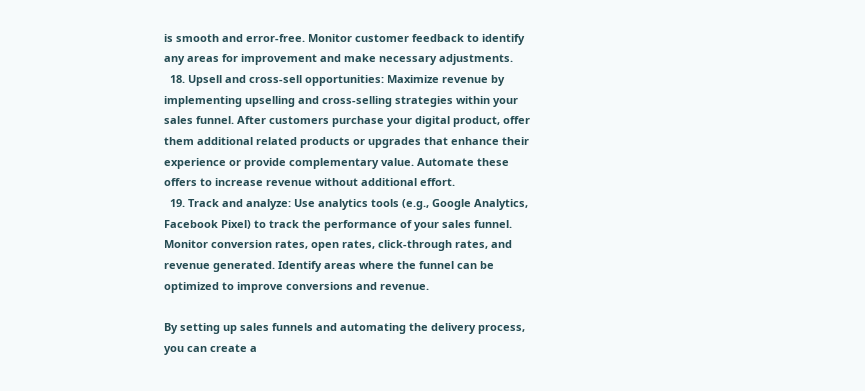is smooth and error-free. Monitor customer feedback to identify any areas for improvement and make necessary adjustments.
  18. Upsell and cross-sell opportunities: Maximize revenue by implementing upselling and cross-selling strategies within your sales funnel. After customers purchase your digital product, offer them additional related products or upgrades that enhance their experience or provide complementary value. Automate these offers to increase revenue without additional effort.
  19. Track and analyze: Use analytics tools (e.g., Google Analytics, Facebook Pixel) to track the performance of your sales funnel. Monitor conversion rates, open rates, click-through rates, and revenue generated. Identify areas where the funnel can be optimized to improve conversions and revenue.

By setting up sales funnels and automating the delivery process, you can create a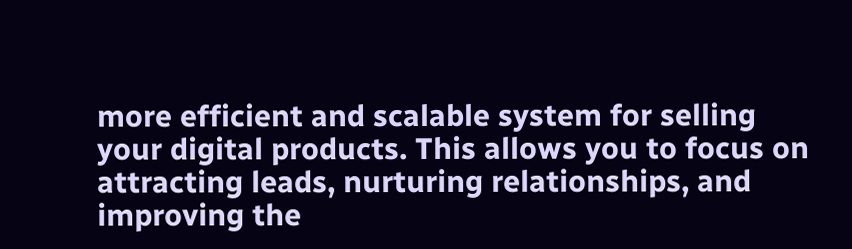more efficient and scalable system for selling your digital products. This allows you to focus on attracting leads, nurturing relationships, and improving the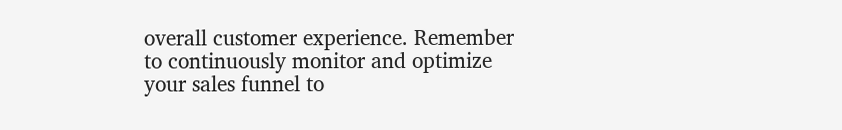overall customer experience. Remember to continuously monitor and optimize your sales funnel to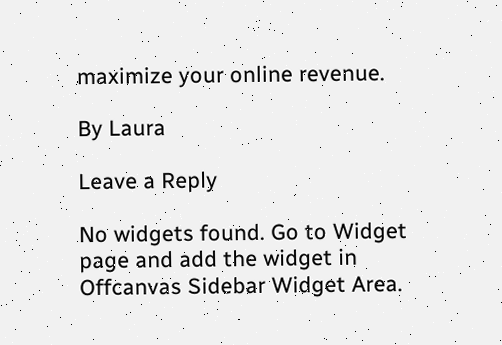maximize your online revenue.

By Laura

Leave a Reply

No widgets found. Go to Widget page and add the widget in Offcanvas Sidebar Widget Area.